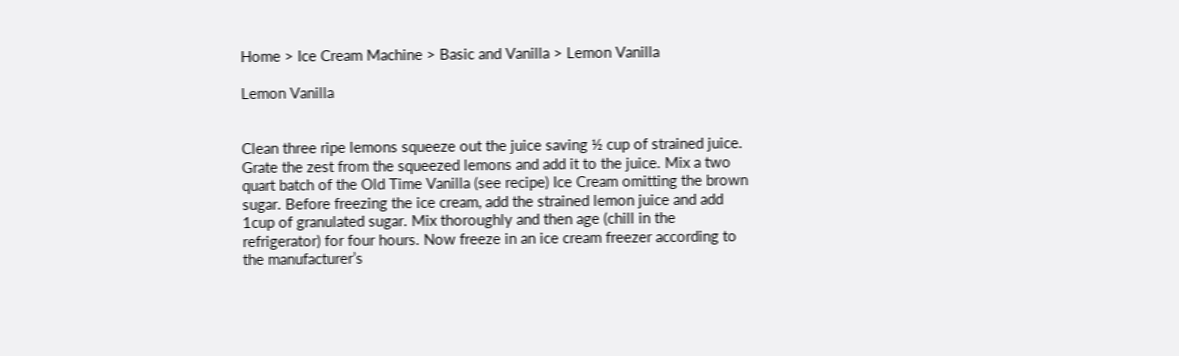Home > Ice Cream Machine > Basic and Vanilla > Lemon Vanilla

Lemon Vanilla


Clean three ripe lemons squeeze out the juice saving ½ cup of strained juice. Grate the zest from the squeezed lemons and add it to the juice. Mix a two quart batch of the Old Time Vanilla (see recipe) Ice Cream omitting the brown sugar. Before freezing the ice cream, add the strained lemon juice and add 1cup of granulated sugar. Mix thoroughly and then age (chill in the refrigerator) for four hours. Now freeze in an ice cream freezer according to the manufacturer’s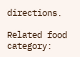directions.

Related food category: